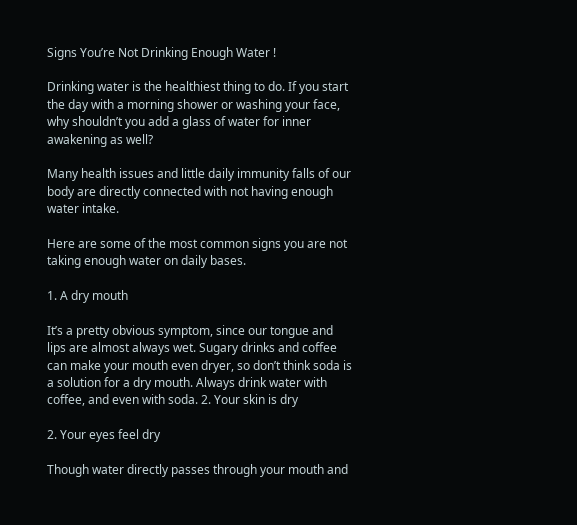Signs You’re Not Drinking Enough Water !

Drinking water is the healthiest thing to do. If you start the day with a morning shower or washing your face, why shouldn’t you add a glass of water for inner awakening as well?

Many health issues and little daily immunity falls of our body are directly connected with not having enough water intake.

Here are some of the most common signs you are not taking enough water on daily bases.

1. A dry mouth

It’s a pretty obvious symptom, since our tongue and lips are almost always wet. Sugary drinks and coffee can make your mouth even dryer, so don’t think soda is a solution for a dry mouth. Always drink water with coffee, and even with soda. 2. Your skin is dry

2. Your eyes feel dry

Though water directly passes through your mouth and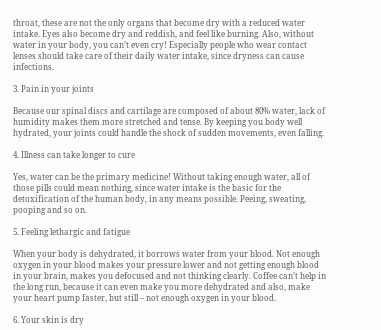throat, these are not the only organs that become dry with a reduced water intake. Eyes also become dry and reddish, and feel like burning. Also, without water in your body, you can’t even cry! Especially people who wear contact lenses should take care of their daily water intake, since dryness can cause infections.

3. Pain in your joints

Because our spinal discs and cartilage are composed of about 80% water, lack of humidity makes them more stretched and tense. By keeping you body well hydrated, your joints could handle the shock of sudden movements, even falling.

4. Illness can take longer to cure

Yes, water can be the primary medicine! Without taking enough water, all of those pills could mean nothing, since water intake is the basic for the detoxification of the human body, in any means possible. Peeing, sweating, pooping and so on.

5. Feeling lethargic and fatigue

When your body is dehydrated, it borrows water from your blood. Not enough oxygen in your blood makes your pressure lower and not getting enough blood in your brain, makes you defocused and not thinking clearly. Coffee can’t help in the long run, because it can even make you more dehydrated and also, make your heart pump faster, but still – not enough oxygen in your blood.

6. Your skin is dry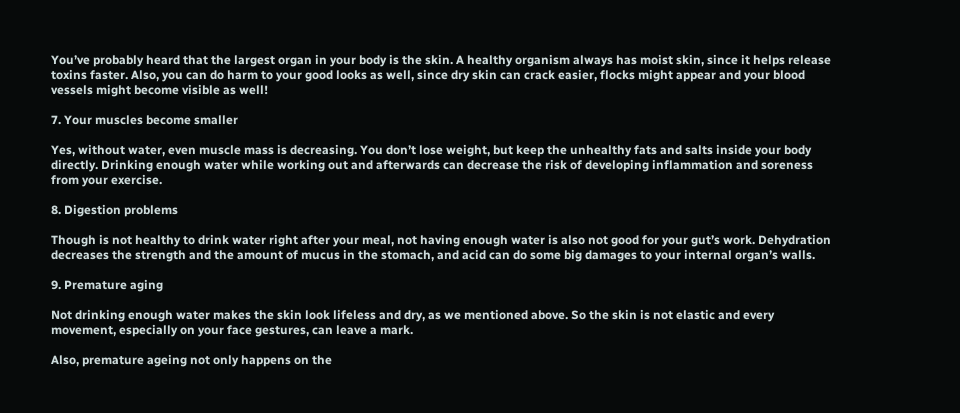You’ve probably heard that the largest organ in your body is the skin. A healthy organism always has moist skin, since it helps release toxins faster. Also, you can do harm to your good looks as well, since dry skin can crack easier, flocks might appear and your blood vessels might become visible as well!

7. Your muscles become smaller

Yes, without water, even muscle mass is decreasing. You don’t lose weight, but keep the unhealthy fats and salts inside your body directly. Drinking enough water while working out and afterwards can decrease the risk of developing inflammation and soreness from your exercise.

8. Digestion problems

Though is not healthy to drink water right after your meal, not having enough water is also not good for your gut’s work. Dehydration decreases the strength and the amount of mucus in the stomach, and acid can do some big damages to your internal organ’s walls.

9. Premature aging

Not drinking enough water makes the skin look lifeless and dry, as we mentioned above. So the skin is not elastic and every movement, especially on your face gestures, can leave a mark.

Also, premature ageing not only happens on the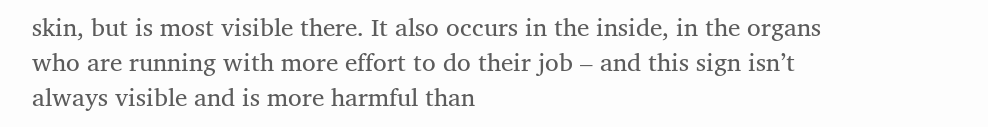skin, but is most visible there. It also occurs in the inside, in the organs who are running with more effort to do their job – and this sign isn’t always visible and is more harmful than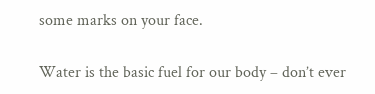some marks on your face.

Water is the basic fuel for our body – don’t ever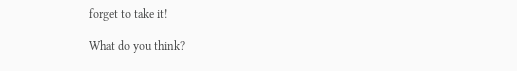forget to take it!

What do you think?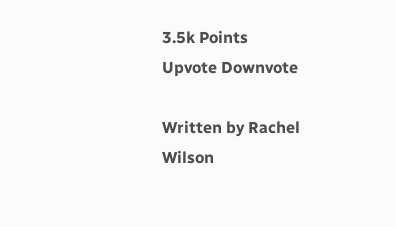3.5k Points
Upvote Downvote

Written by Rachel Wilson